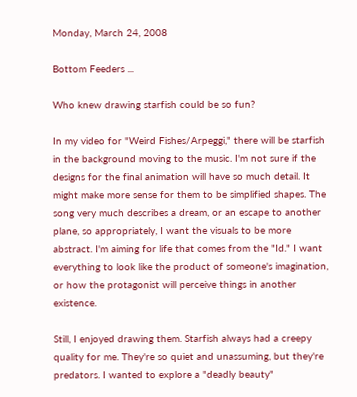Monday, March 24, 2008

Bottom Feeders ...

Who knew drawing starfish could be so fun?

In my video for "Weird Fishes/Arpeggi," there will be starfish in the background moving to the music. I'm not sure if the designs for the final animation will have so much detail. It might make more sense for them to be simplified shapes. The song very much describes a dream, or an escape to another plane, so appropriately, I want the visuals to be more abstract. I'm aiming for life that comes from the "Id." I want everything to look like the product of someone's imagination, or how the protagonist will perceive things in another existence.

Still, I enjoyed drawing them. Starfish always had a creepy quality for me. They're so quiet and unassuming, but they're predators. I wanted to explore a "deadly beauty"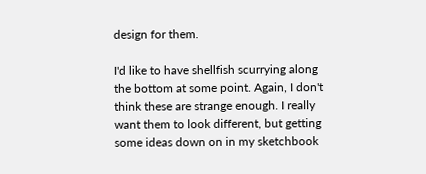design for them.

I'd like to have shellfish scurrying along the bottom at some point. Again, I don't think these are strange enough. I really want them to look different, but getting some ideas down on in my sketchbook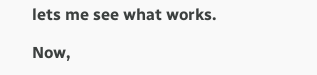lets me see what works.

Now,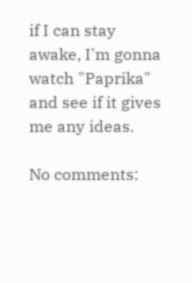if I can stay awake, I'm gonna watch "Paprika" and see if it gives me any ideas.

No comments: